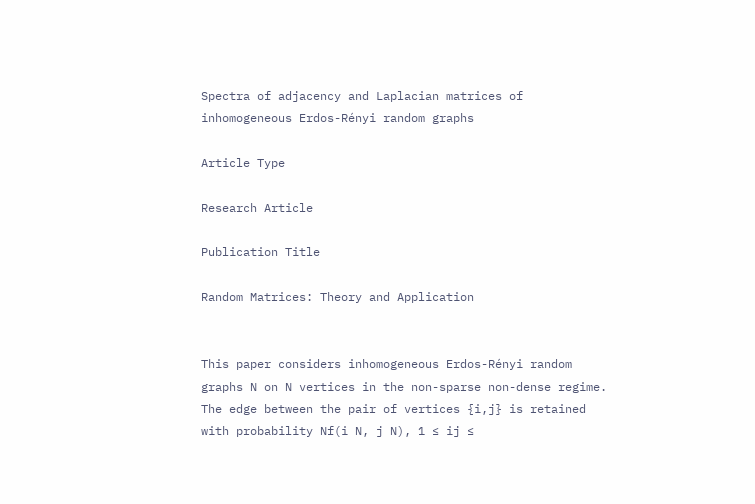Spectra of adjacency and Laplacian matrices of inhomogeneous Erdos-Rényi random graphs

Article Type

Research Article

Publication Title

Random Matrices: Theory and Application


This paper considers inhomogeneous Erdos-Rényi random graphs N on N vertices in the non-sparse non-dense regime. The edge between the pair of vertices {i,j} is retained with probability Nf(i N, j N), 1 ≤ ij ≤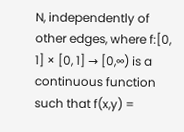N, independently of other edges, where f:[0, 1] × [0, 1] → [0,∞) is a continuous function such that f(x,y) =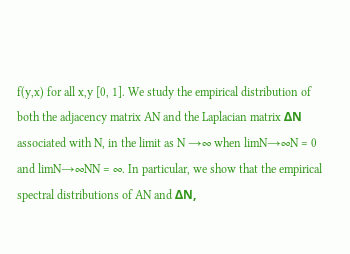f(y,x) for all x,y [0, 1]. We study the empirical distribution of both the adjacency matrix AN and the Laplacian matrix ΔN associated with N, in the limit as N →∞ when limN→∞N = 0 and limN→∞NN = ∞. In particular, we show that the empirical spectral distributions of AN and ΔN,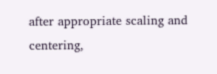after appropriate scaling and centering,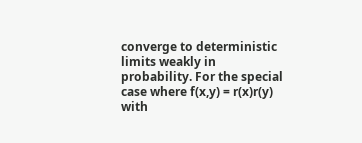converge to deterministic limits weakly in probability. For the special case where f(x,y) = r(x)r(y) with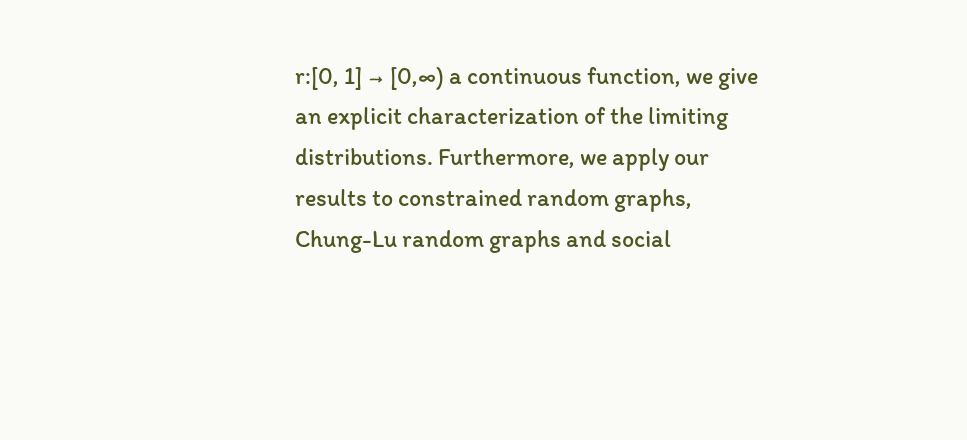r:[0, 1] → [0,∞) a continuous function, we give an explicit characterization of the limiting distributions. Furthermore, we apply our results to constrained random graphs, Chung-Lu random graphs and social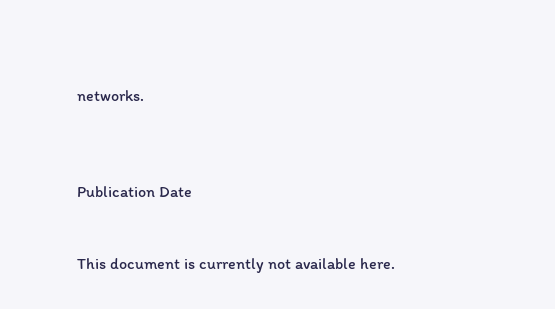networks.



Publication Date


This document is currently not available here.